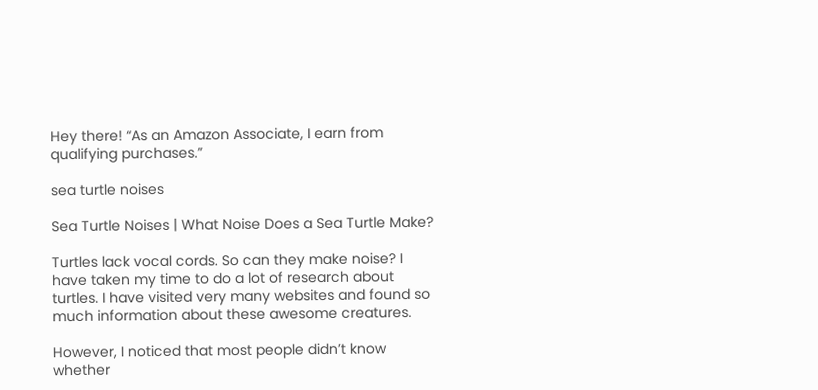Hey there! “As an Amazon Associate, I earn from qualifying purchases.”

sea turtle noises

Sea Turtle Noises | What Noise Does a Sea Turtle Make?

Turtles lack vocal cords. So can they make noise? I have taken my time to do a lot of research about turtles. I have visited very many websites and found so much information about these awesome creatures.

However, I noticed that most people didn’t know whether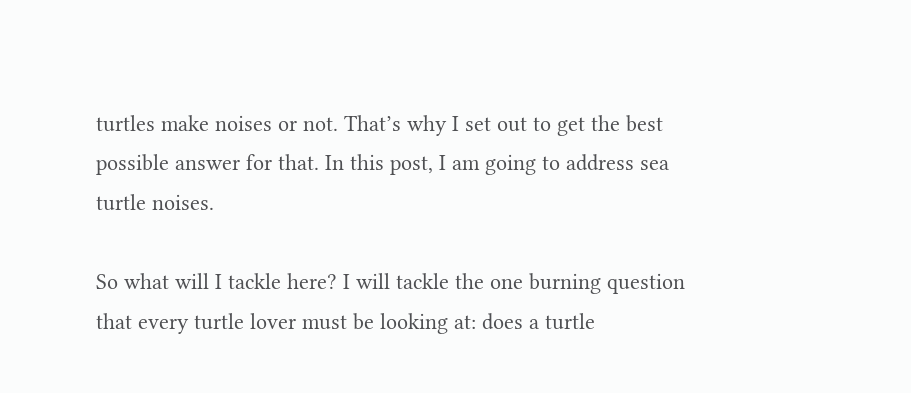turtles make noises or not. That’s why I set out to get the best possible answer for that. In this post, I am going to address sea turtle noises.

So what will I tackle here? I will tackle the one burning question that every turtle lover must be looking at: does a turtle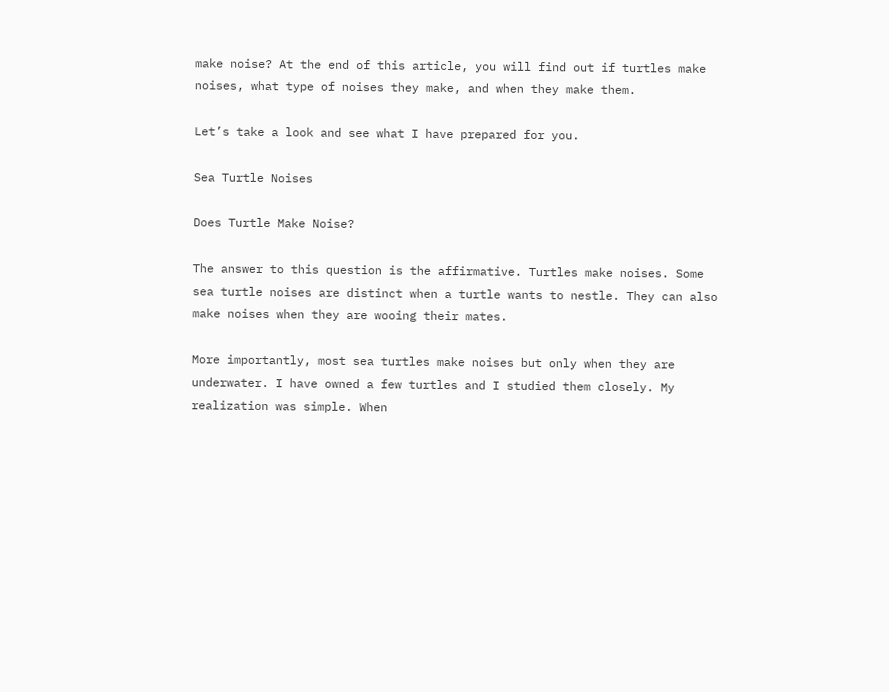make noise? At the end of this article, you will find out if turtles make noises, what type of noises they make, and when they make them.

Let’s take a look and see what I have prepared for you.

Sea Turtle Noises

Does Turtle Make Noise?

The answer to this question is the affirmative. Turtles make noises. Some sea turtle noises are distinct when a turtle wants to nestle. They can also make noises when they are wooing their mates.

More importantly, most sea turtles make noises but only when they are underwater. I have owned a few turtles and I studied them closely. My realization was simple. When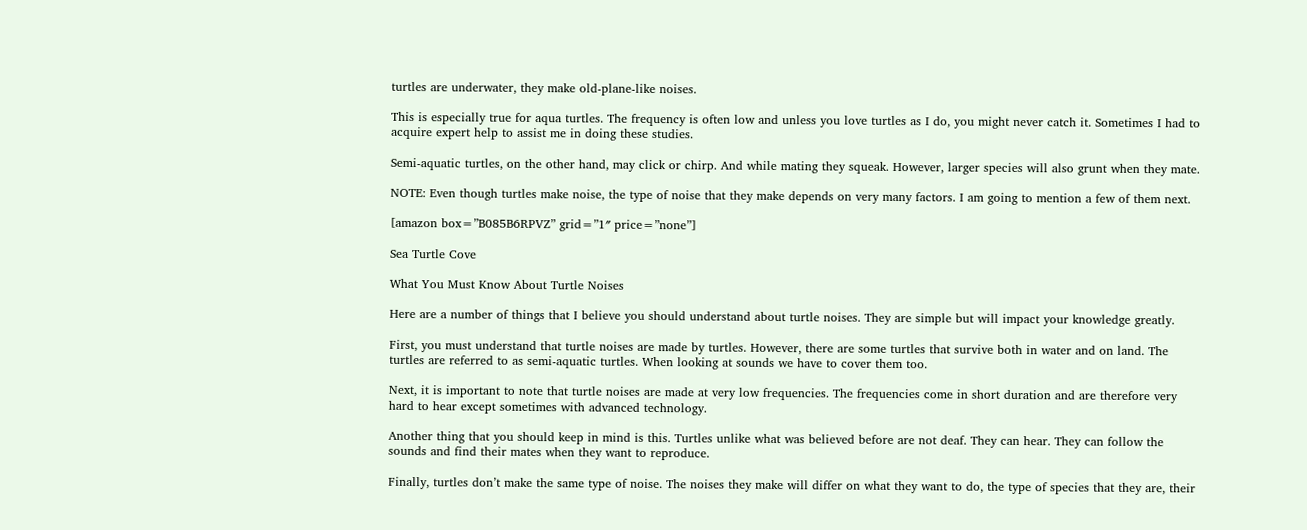turtles are underwater, they make old-plane-like noises.

This is especially true for aqua turtles. The frequency is often low and unless you love turtles as I do, you might never catch it. Sometimes I had to acquire expert help to assist me in doing these studies.

Semi-aquatic turtles, on the other hand, may click or chirp. And while mating they squeak. However, larger species will also grunt when they mate.

NOTE: Even though turtles make noise, the type of noise that they make depends on very many factors. I am going to mention a few of them next.

[amazon box=”B085B6RPVZ” grid=”1″ price=”none”]

Sea Turtle Cove

What You Must Know About Turtle Noises

Here are a number of things that I believe you should understand about turtle noises. They are simple but will impact your knowledge greatly.

First, you must understand that turtle noises are made by turtles. However, there are some turtles that survive both in water and on land. The turtles are referred to as semi-aquatic turtles. When looking at sounds we have to cover them too.

Next, it is important to note that turtle noises are made at very low frequencies. The frequencies come in short duration and are therefore very hard to hear except sometimes with advanced technology.

Another thing that you should keep in mind is this. Turtles unlike what was believed before are not deaf. They can hear. They can follow the sounds and find their mates when they want to reproduce.

Finally, turtles don’t make the same type of noise. The noises they make will differ on what they want to do, the type of species that they are, their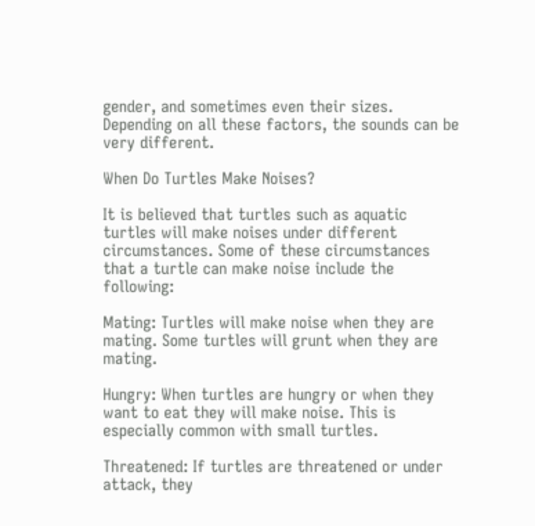gender, and sometimes even their sizes. Depending on all these factors, the sounds can be very different.

When Do Turtles Make Noises?

It is believed that turtles such as aquatic turtles will make noises under different circumstances. Some of these circumstances that a turtle can make noise include the following:

Mating: Turtles will make noise when they are mating. Some turtles will grunt when they are mating.

Hungry: When turtles are hungry or when they want to eat they will make noise. This is especially common with small turtles.

Threatened: If turtles are threatened or under attack, they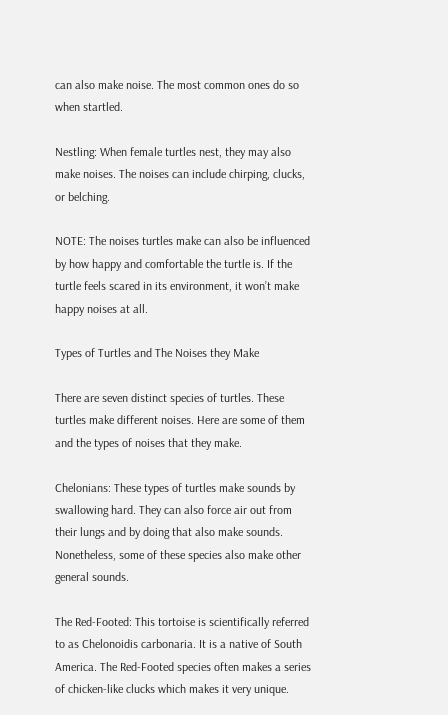can also make noise. The most common ones do so when startled.

Nestling: When female turtles nest, they may also make noises. The noises can include chirping, clucks, or belching.

NOTE: The noises turtles make can also be influenced by how happy and comfortable the turtle is. If the turtle feels scared in its environment, it won’t make happy noises at all.

Types of Turtles and The Noises they Make

There are seven distinct species of turtles. These turtles make different noises. Here are some of them and the types of noises that they make.

Chelonians: These types of turtles make sounds by swallowing hard. They can also force air out from their lungs and by doing that also make sounds. Nonetheless, some of these species also make other general sounds.

The Red-Footed: This tortoise is scientifically referred to as Chelonoidis carbonaria. It is a native of South America. The Red-Footed species often makes a series of chicken-like clucks which makes it very unique.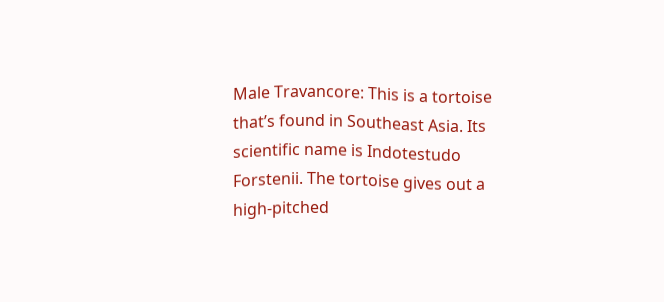Male Travancore: This is a tortoise that’s found in Southeast Asia. Its scientific name is Indotestudo Forstenii. The tortoise gives out a high-pitched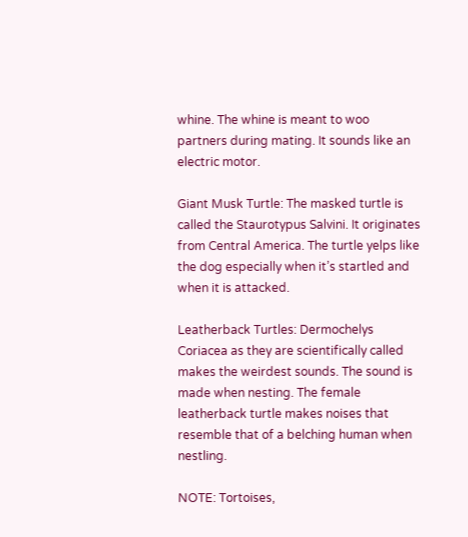whine. The whine is meant to woo partners during mating. It sounds like an electric motor.

Giant Musk Turtle: The masked turtle is called the Staurotypus Salvini. It originates from Central America. The turtle yelps like the dog especially when it’s startled and when it is attacked.

Leatherback Turtles: Dermochelys Coriacea as they are scientifically called makes the weirdest sounds. The sound is made when nesting. The female leatherback turtle makes noises that resemble that of a belching human when nestling.

NOTE: Tortoises,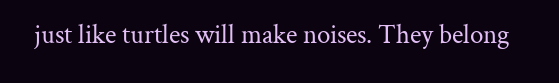just like turtles will make noises. They belong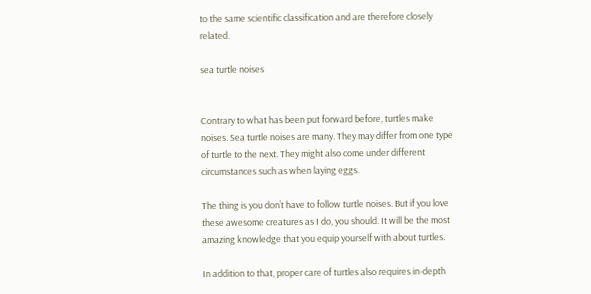to the same scientific classification and are therefore closely related.

sea turtle noises


Contrary to what has been put forward before, turtles make noises. Sea turtle noises are many. They may differ from one type of turtle to the next. They might also come under different circumstances such as when laying eggs.

The thing is you don’t have to follow turtle noises. But if you love these awesome creatures as I do, you should. It will be the most amazing knowledge that you equip yourself with about turtles.

In addition to that, proper care of turtles also requires in-depth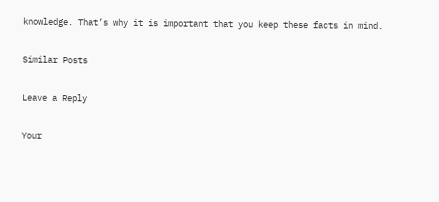knowledge. That’s why it is important that you keep these facts in mind.

Similar Posts

Leave a Reply

Your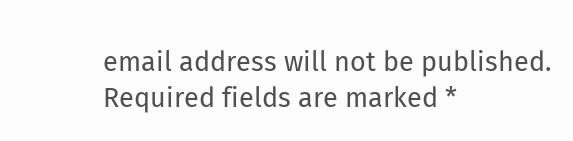email address will not be published. Required fields are marked *